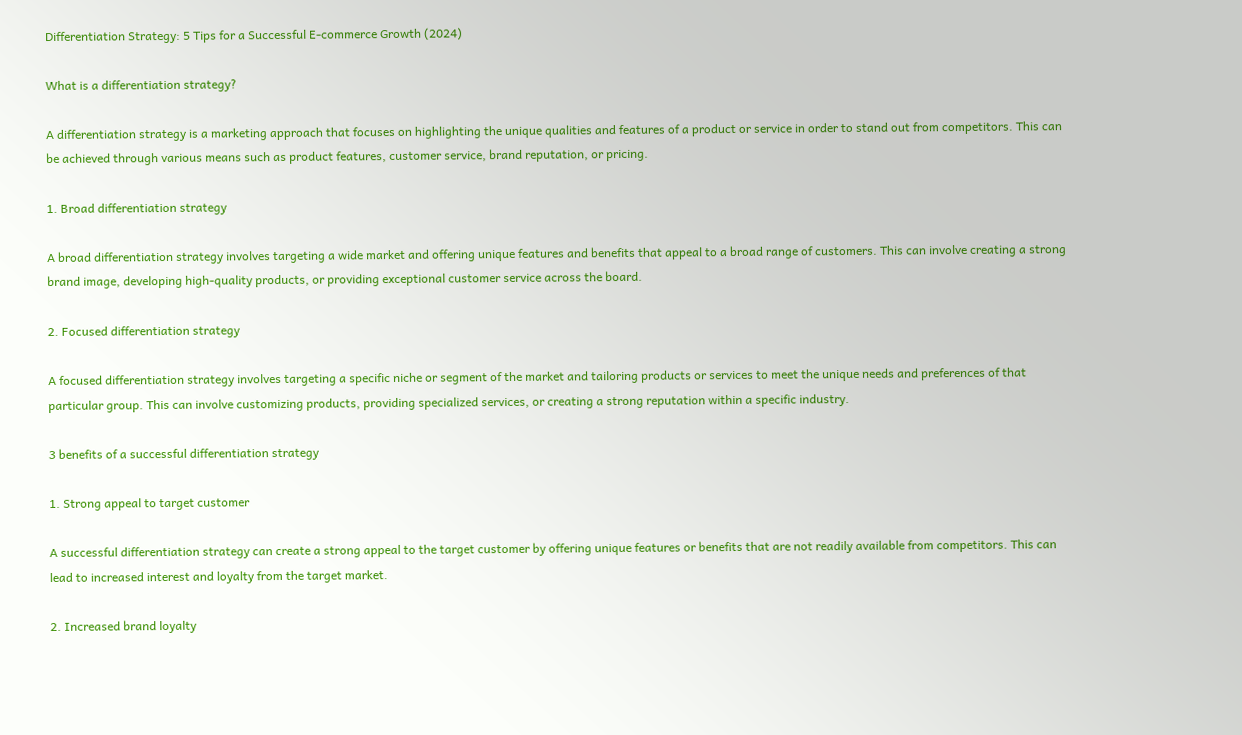Differentiation Strategy: 5 Tips for a Successful E-commerce Growth (2024)

What is a differentiation strategy?

A differentiation strategy is a marketing approach that focuses on highlighting the unique qualities and features of a product or service in order to stand out from competitors. This can be achieved through various means such as product features, customer service, brand reputation, or pricing.

1. Broad differentiation strategy

A broad differentiation strategy involves targeting a wide market and offering unique features and benefits that appeal to a broad range of customers. This can involve creating a strong brand image, developing high-quality products, or providing exceptional customer service across the board.

2. Focused differentiation strategy

A focused differentiation strategy involves targeting a specific niche or segment of the market and tailoring products or services to meet the unique needs and preferences of that particular group. This can involve customizing products, providing specialized services, or creating a strong reputation within a specific industry.

3 benefits of a successful differentiation strategy

1. Strong appeal to target customer

A successful differentiation strategy can create a strong appeal to the target customer by offering unique features or benefits that are not readily available from competitors. This can lead to increased interest and loyalty from the target market.

2. Increased brand loyalty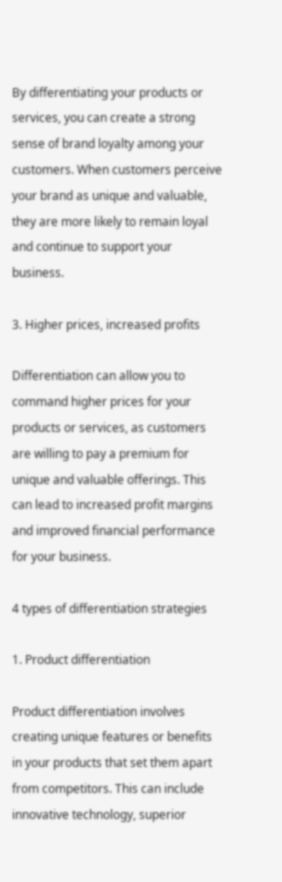By differentiating your products or services, you can create a strong sense of brand loyalty among your customers. When customers perceive your brand as unique and valuable, they are more likely to remain loyal and continue to support your business.

3. Higher prices, increased profits

Differentiation can allow you to command higher prices for your products or services, as customers are willing to pay a premium for unique and valuable offerings. This can lead to increased profit margins and improved financial performance for your business.

4 types of differentiation strategies

1. Product differentiation

Product differentiation involves creating unique features or benefits in your products that set them apart from competitors. This can include innovative technology, superior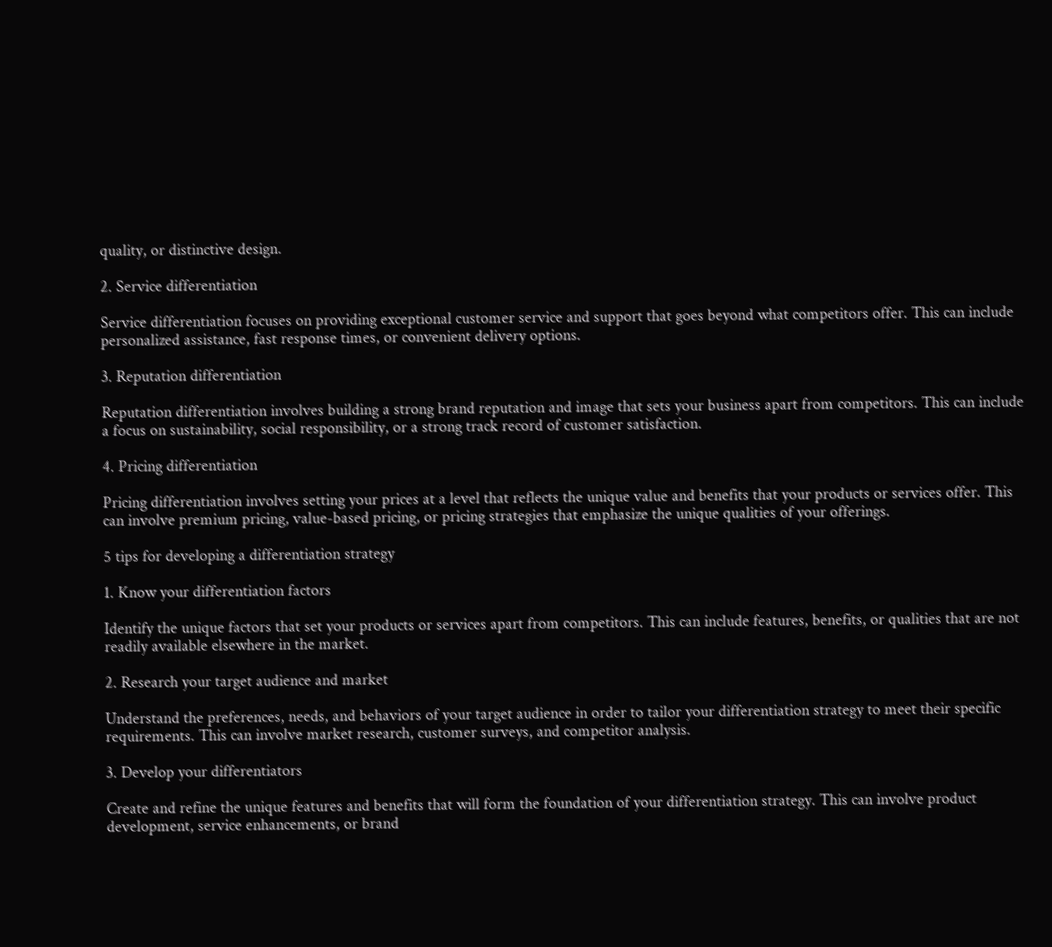quality, or distinctive design.

2. Service differentiation

Service differentiation focuses on providing exceptional customer service and support that goes beyond what competitors offer. This can include personalized assistance, fast response times, or convenient delivery options.

3. Reputation differentiation

Reputation differentiation involves building a strong brand reputation and image that sets your business apart from competitors. This can include a focus on sustainability, social responsibility, or a strong track record of customer satisfaction.

4. Pricing differentiation

Pricing differentiation involves setting your prices at a level that reflects the unique value and benefits that your products or services offer. This can involve premium pricing, value-based pricing, or pricing strategies that emphasize the unique qualities of your offerings.

5 tips for developing a differentiation strategy

1. Know your differentiation factors

Identify the unique factors that set your products or services apart from competitors. This can include features, benefits, or qualities that are not readily available elsewhere in the market.

2. Research your target audience and market

Understand the preferences, needs, and behaviors of your target audience in order to tailor your differentiation strategy to meet their specific requirements. This can involve market research, customer surveys, and competitor analysis.

3. Develop your differentiators

Create and refine the unique features and benefits that will form the foundation of your differentiation strategy. This can involve product development, service enhancements, or brand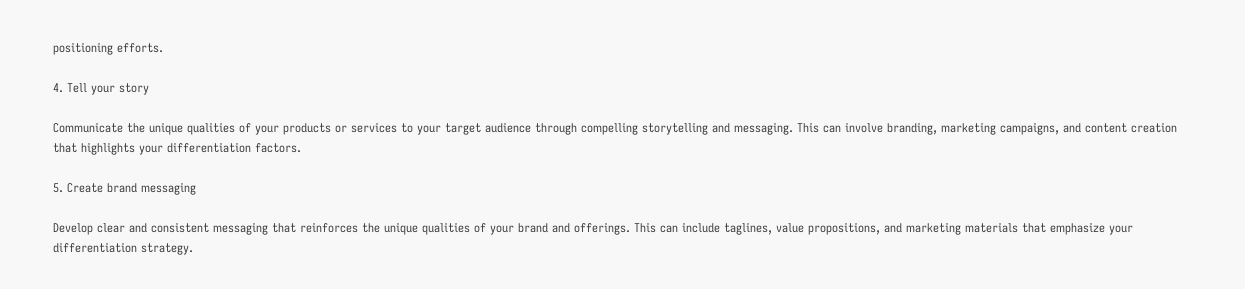positioning efforts.

4. Tell your story

Communicate the unique qualities of your products or services to your target audience through compelling storytelling and messaging. This can involve branding, marketing campaigns, and content creation that highlights your differentiation factors.

5. Create brand messaging

Develop clear and consistent messaging that reinforces the unique qualities of your brand and offerings. This can include taglines, value propositions, and marketing materials that emphasize your differentiation strategy.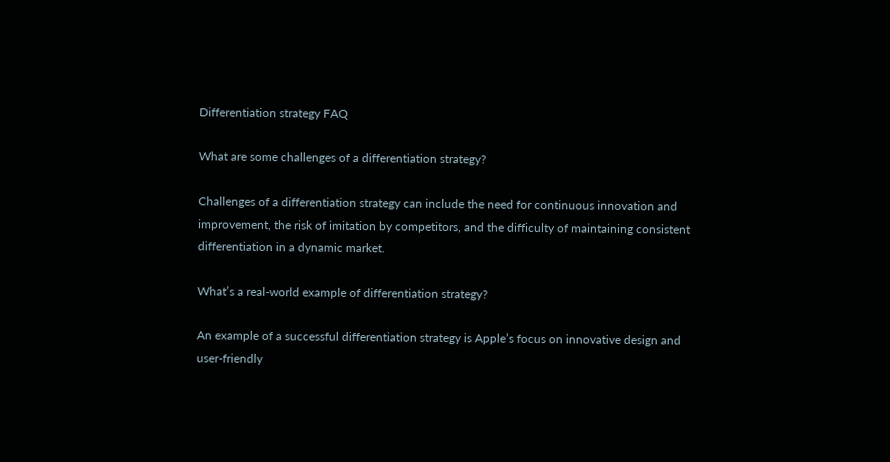Differentiation strategy FAQ

What are some challenges of a differentiation strategy?

Challenges of a differentiation strategy can include the need for continuous innovation and improvement, the risk of imitation by competitors, and the difficulty of maintaining consistent differentiation in a dynamic market.

What’s a real-world example of differentiation strategy?

An example of a successful differentiation strategy is Apple’s focus on innovative design and user-friendly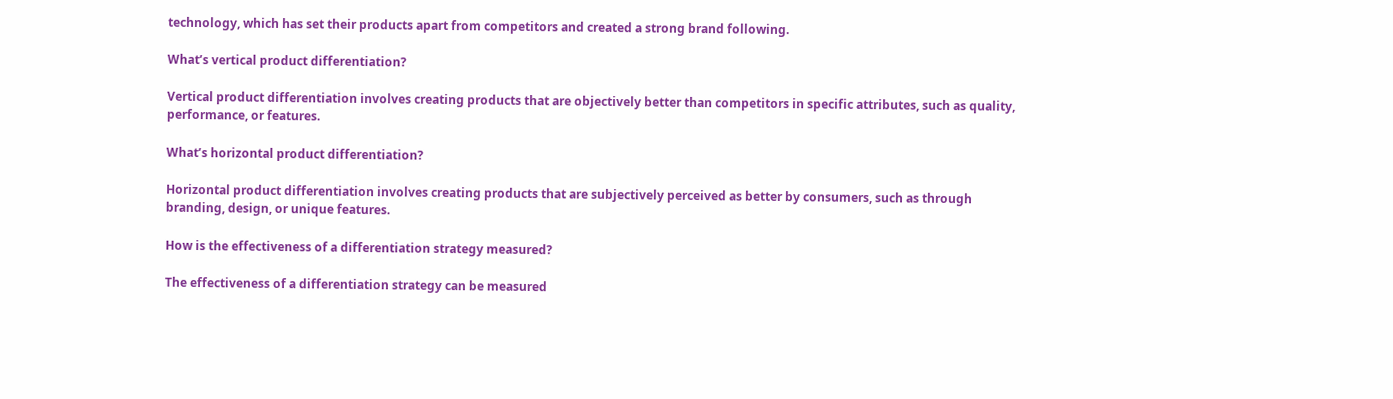technology, which has set their products apart from competitors and created a strong brand following.

What’s vertical product differentiation?

Vertical product differentiation involves creating products that are objectively better than competitors in specific attributes, such as quality, performance, or features.

What’s horizontal product differentiation?

Horizontal product differentiation involves creating products that are subjectively perceived as better by consumers, such as through branding, design, or unique features.

How is the effectiveness of a differentiation strategy measured?

The effectiveness of a differentiation strategy can be measured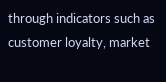through indicators such as customer loyalty, market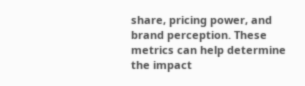share, pricing power, and brand perception. These metrics can help determine the impact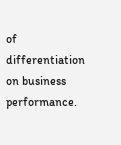of differentiation on business performance.